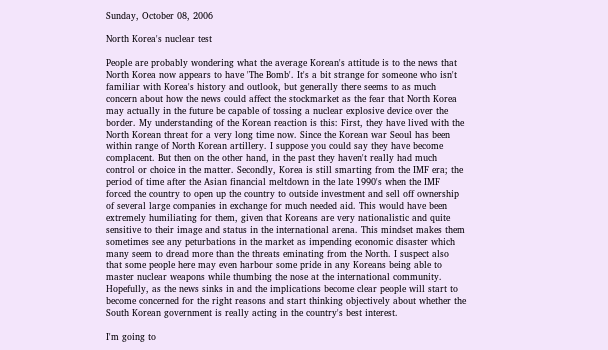Sunday, October 08, 2006

North Korea's nuclear test

People are probably wondering what the average Korean's attitude is to the news that North Korea now appears to have 'The Bomb'. It's a bit strange for someone who isn't familiar with Korea's history and outlook, but generally there seems to as much concern about how the news could affect the stockmarket as the fear that North Korea may actually in the future be capable of tossing a nuclear explosive device over the border. My understanding of the Korean reaction is this: First, they have lived with the North Korean threat for a very long time now. Since the Korean war Seoul has been within range of North Korean artillery. I suppose you could say they have become complacent. But then on the other hand, in the past they haven't really had much control or choice in the matter. Secondly, Korea is still smarting from the IMF era; the period of time after the Asian financial meltdown in the late 1990's when the IMF forced the country to open up the country to outside investment and sell off ownership of several large companies in exchange for much needed aid. This would have been extremely humiliating for them, given that Koreans are very nationalistic and quite sensitive to their image and status in the international arena. This mindset makes them sometimes see any peturbations in the market as impending economic disaster which many seem to dread more than the threats eminating from the North. I suspect also that some people here may even harbour some pride in any Koreans being able to master nuclear weapons while thumbing the nose at the international community.
Hopefully, as the news sinks in and the implications become clear people will start to become concerned for the right reasons and start thinking objectively about whether the South Korean government is really acting in the country's best interest.

I'm going to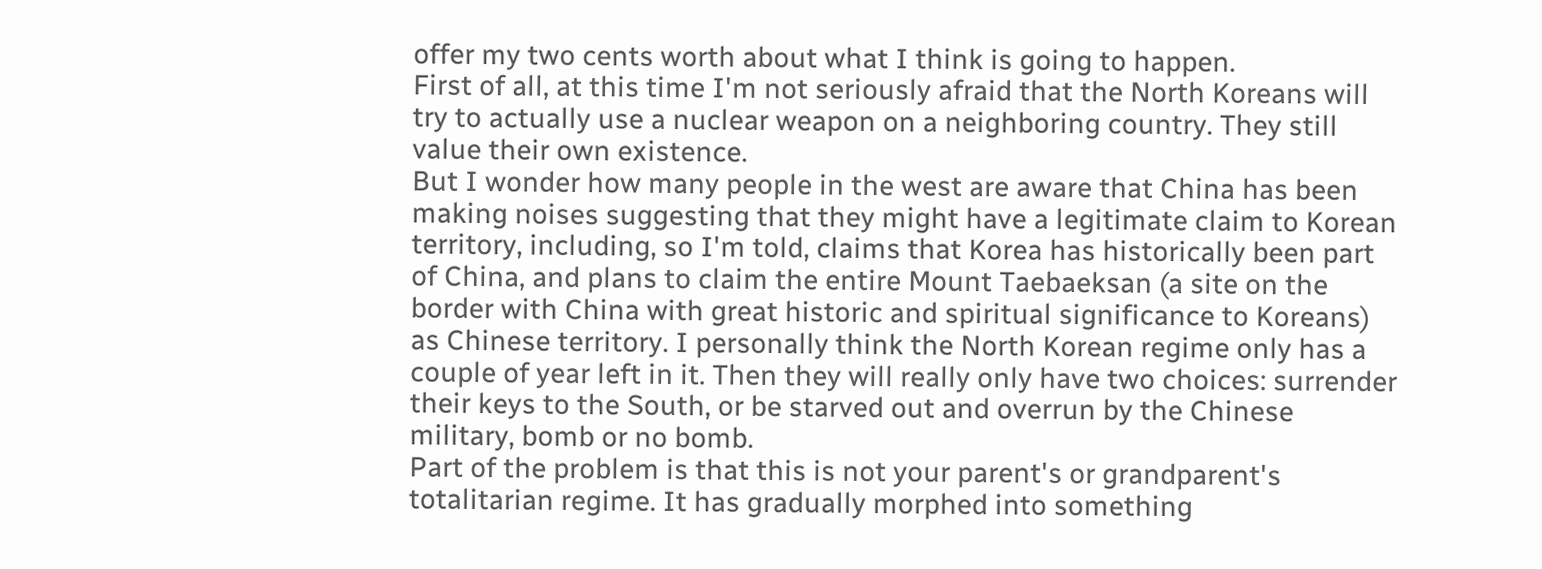offer my two cents worth about what I think is going to happen.
First of all, at this time I'm not seriously afraid that the North Koreans will try to actually use a nuclear weapon on a neighboring country. They still value their own existence.
But I wonder how many people in the west are aware that China has been making noises suggesting that they might have a legitimate claim to Korean territory, including, so I'm told, claims that Korea has historically been part of China, and plans to claim the entire Mount Taebaeksan (a site on the border with China with great historic and spiritual significance to Koreans) as Chinese territory. I personally think the North Korean regime only has a couple of year left in it. Then they will really only have two choices: surrender their keys to the South, or be starved out and overrun by the Chinese military, bomb or no bomb.
Part of the problem is that this is not your parent's or grandparent's totalitarian regime. It has gradually morphed into something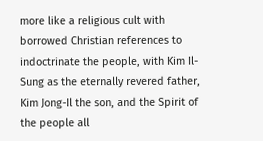more like a religious cult with borrowed Christian references to indoctrinate the people, with Kim Il-Sung as the eternally revered father, Kim Jong-Il the son, and the Spirit of the people all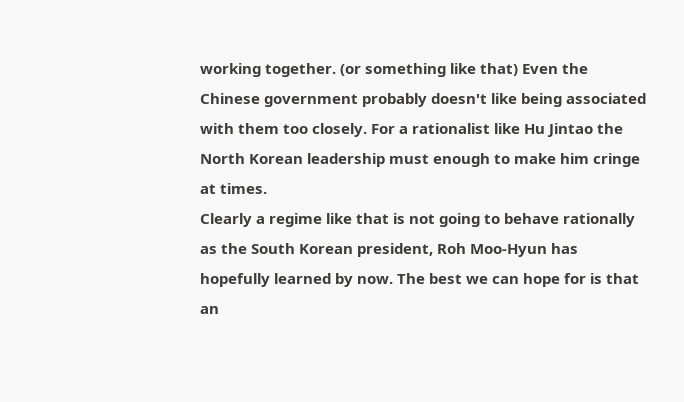working together. (or something like that) Even the Chinese government probably doesn't like being associated with them too closely. For a rationalist like Hu Jintao the North Korean leadership must enough to make him cringe at times.
Clearly a regime like that is not going to behave rationally as the South Korean president, Roh Moo-Hyun has hopefully learned by now. The best we can hope for is that an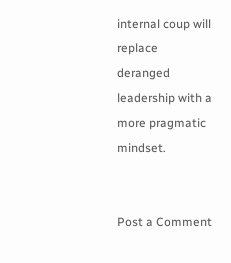internal coup will replace deranged leadership with a more pragmatic mindset.


Post a Comment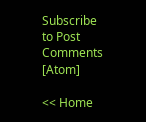Subscribe to Post Comments [Atom]

<< Home